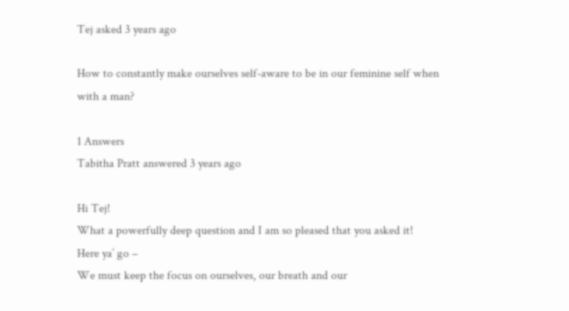Tej asked 3 years ago

How to constantly make ourselves self-aware to be in our feminine self when with a man?

1 Answers
Tabitha Pratt answered 3 years ago

Hi Tej!
What a powerfully deep question and I am so pleased that you asked it!
Here ya’ go –
We must keep the focus on ourselves, our breath and our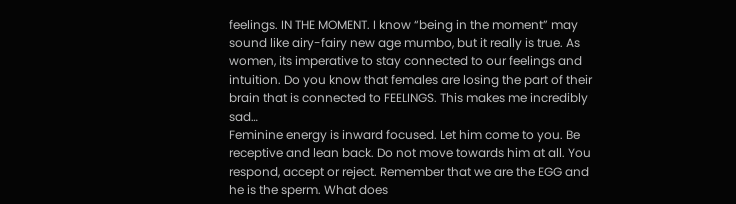feelings. IN THE MOMENT. I know “being in the moment” may sound like airy-fairy new age mumbo, but it really is true. As women, its imperative to stay connected to our feelings and intuition. Do you know that females are losing the part of their brain that is connected to FEELINGS. This makes me incredibly sad…
Feminine energy is inward focused. Let him come to you. Be receptive and lean back. Do not move towards him at all. You respond, accept or reject. Remember that we are the EGG and he is the sperm. What does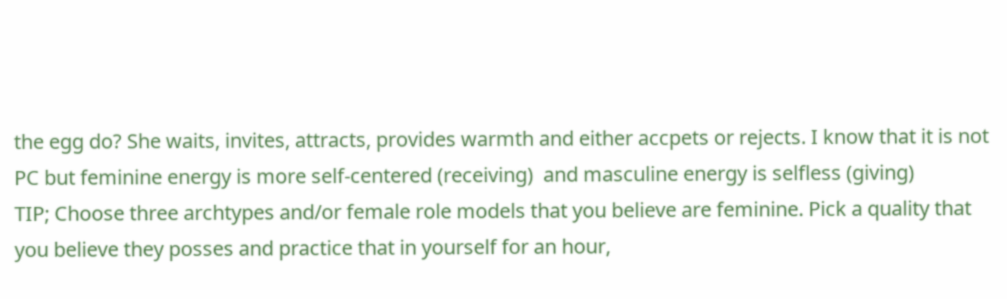the egg do? She waits, invites, attracts, provides warmth and either accpets or rejects. I know that it is not PC but feminine energy is more self-centered (receiving)  and masculine energy is selfless (giving)
TIP; Choose three archtypes and/or female role models that you believe are feminine. Pick a quality that you believe they posses and practice that in yourself for an hour,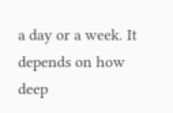a day or a week. It depends on how deep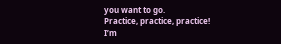you want to go.
Practice, practice, practice!
I’m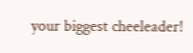your biggest cheeleader!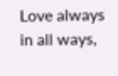Love always in all ways,